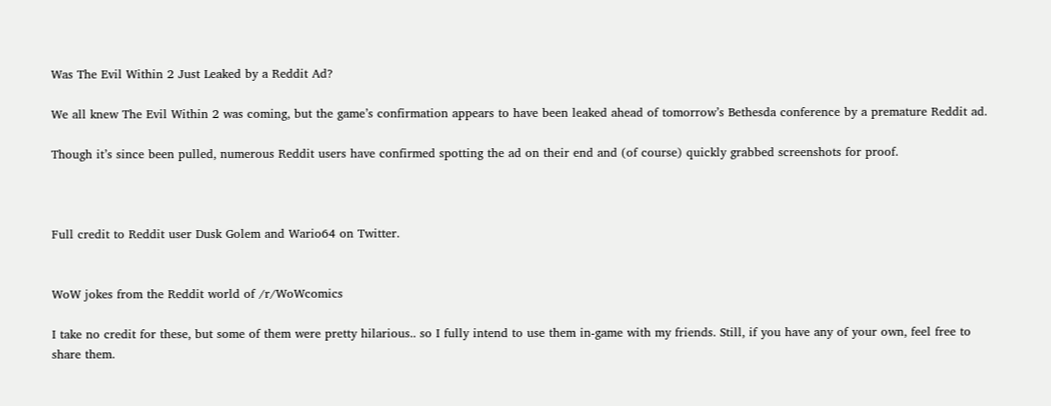Was The Evil Within 2 Just Leaked by a Reddit Ad?

We all knew The Evil Within 2 was coming, but the game’s confirmation appears to have been leaked ahead of tomorrow’s Bethesda conference by a premature Reddit ad.

Though it’s since been pulled, numerous Reddit users have confirmed spotting the ad on their end and (of course) quickly grabbed screenshots for proof.



Full credit to Reddit user Dusk Golem and Wario64 on Twitter.


WoW jokes from the Reddit world of /r/WoWcomics

I take no credit for these, but some of them were pretty hilarious.. so I fully intend to use them in-game with my friends. Still, if you have any of your own, feel free to share them.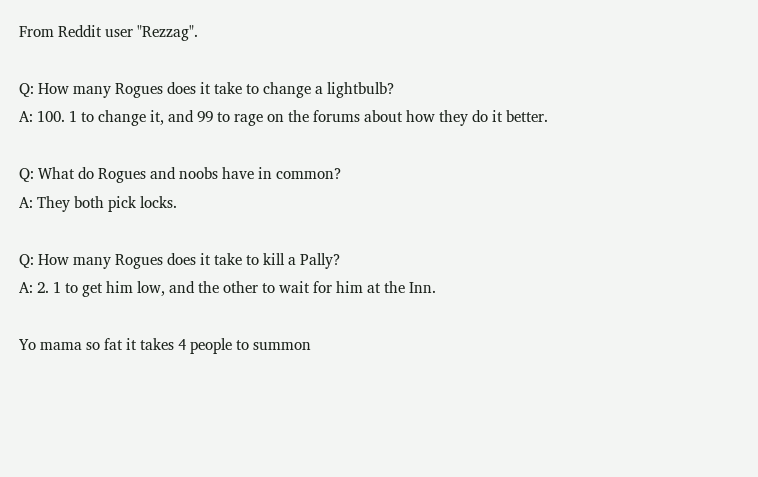From Reddit user "Rezzag".

Q: How many Rogues does it take to change a lightbulb?
A: 100. 1 to change it, and 99 to rage on the forums about how they do it better.

Q: What do Rogues and noobs have in common?
A: They both pick locks.

Q: How many Rogues does it take to kill a Pally?
A: 2. 1 to get him low, and the other to wait for him at the Inn.

Yo mama so fat it takes 4 people to summon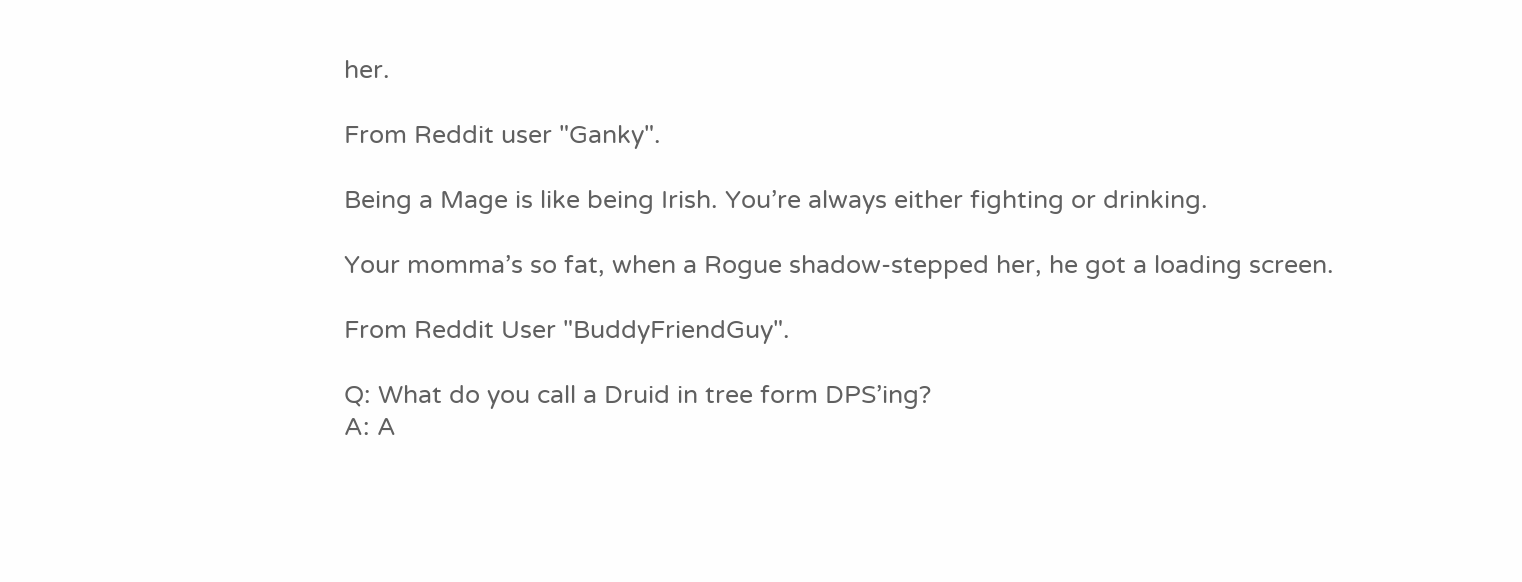her.

From Reddit user "Ganky".

Being a Mage is like being Irish. You’re always either fighting or drinking.

Your momma’s so fat, when a Rogue shadow-stepped her, he got a loading screen.

From Reddit User "BuddyFriendGuy".

Q: What do you call a Druid in tree form DPS’ing?
A: A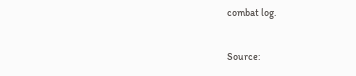combat log.

Source: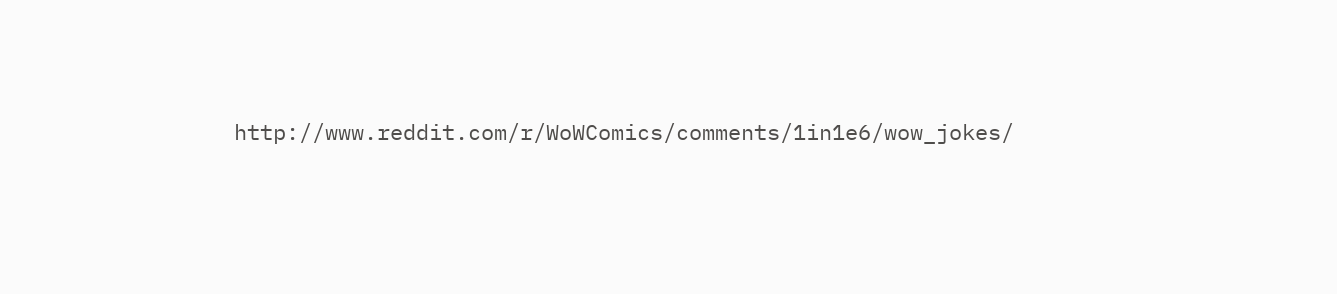http://www.reddit.com/r/WoWComics/comments/1in1e6/wow_jokes/